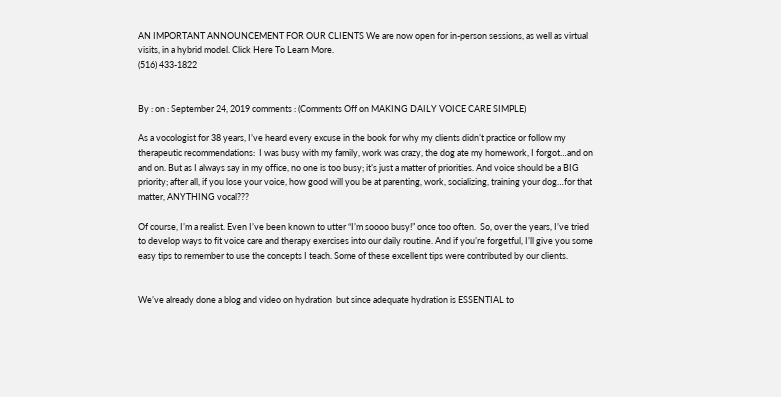AN IMPORTANT ANNOUNCEMENT FOR OUR CLIENTS We are now open for in-person sessions, as well as virtual visits, in a hybrid model. Click Here To Learn More.
(516) 433-1822


By : on : September 24, 2019 comments : (Comments Off on MAKING DAILY VOICE CARE SIMPLE)

As a vocologist for 38 years, I’ve heard every excuse in the book for why my clients didn’t practice or follow my therapeutic recommendations:  I was busy with my family, work was crazy, the dog ate my homework, I forgot…and on and on. But as I always say in my office, no one is too busy; it’s just a matter of priorities. And voice should be a BIG priority; after all, if you lose your voice, how good will you be at parenting, work, socializing, training your dog…for that matter, ANYTHING vocal???

Of course, I’m a realist. Even I’ve been known to utter “I’m soooo busy!” once too often.  So, over the years, I’ve tried to develop ways to fit voice care and therapy exercises into our daily routine. And if you’re forgetful, I’ll give you some easy tips to remember to use the concepts I teach. Some of these excellent tips were contributed by our clients.


We’ve already done a blog and video on hydration  but since adequate hydration is ESSENTIAL to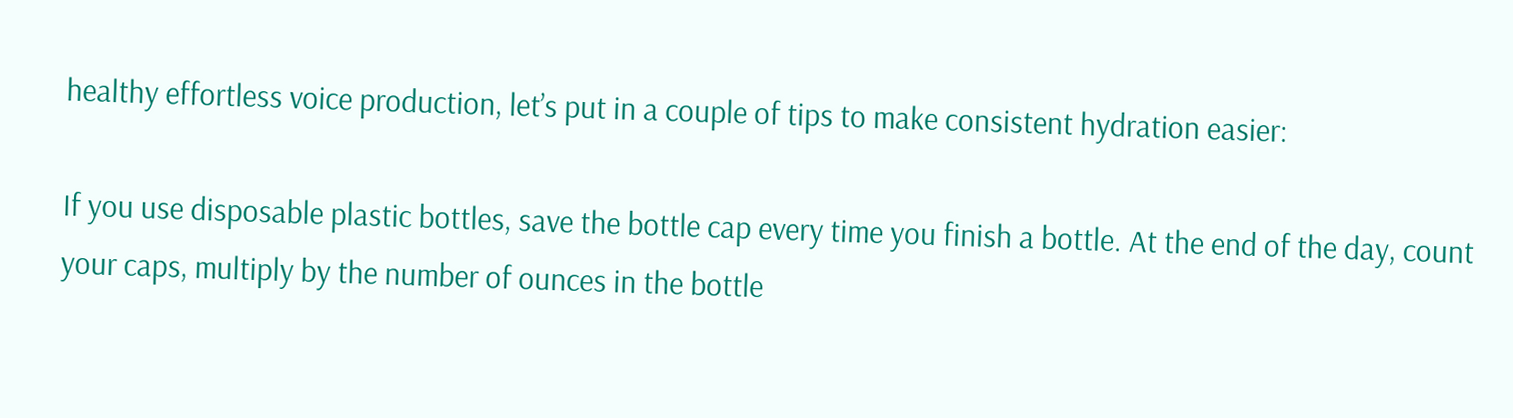healthy effortless voice production, let’s put in a couple of tips to make consistent hydration easier:

If you use disposable plastic bottles, save the bottle cap every time you finish a bottle. At the end of the day, count your caps, multiply by the number of ounces in the bottle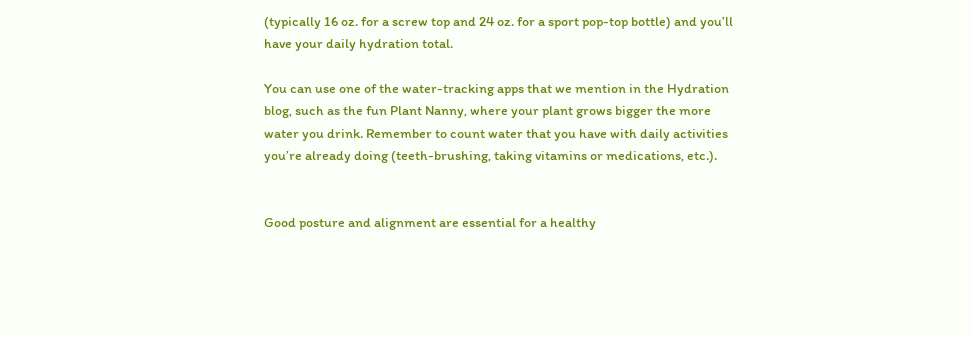(typically 16 oz. for a screw top and 24 oz. for a sport pop-top bottle) and you’ll have your daily hydration total.

You can use one of the water-tracking apps that we mention in the Hydration blog, such as the fun Plant Nanny, where your plant grows bigger the more water you drink. Remember to count water that you have with daily activities you’re already doing (teeth-brushing, taking vitamins or medications, etc.).


Good posture and alignment are essential for a healthy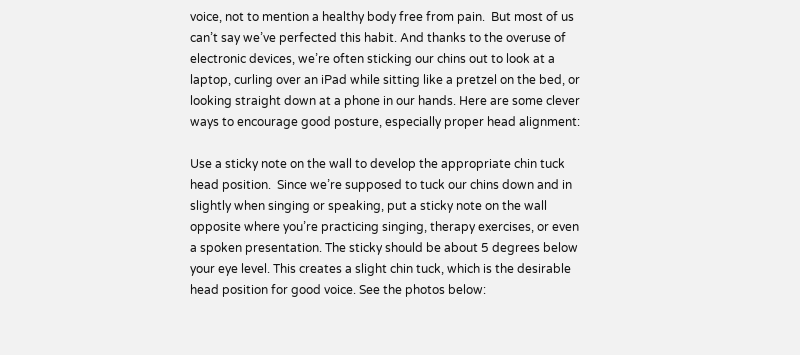voice, not to mention a healthy body free from pain.  But most of us can’t say we’ve perfected this habit. And thanks to the overuse of electronic devices, we’re often sticking our chins out to look at a laptop, curling over an iPad while sitting like a pretzel on the bed, or looking straight down at a phone in our hands. Here are some clever ways to encourage good posture, especially proper head alignment:

Use a sticky note on the wall to develop the appropriate chin tuck head position.  Since we’re supposed to tuck our chins down and in slightly when singing or speaking, put a sticky note on the wall opposite where you’re practicing singing, therapy exercises, or even a spoken presentation. The sticky should be about 5 degrees below your eye level. This creates a slight chin tuck, which is the desirable head position for good voice. See the photos below: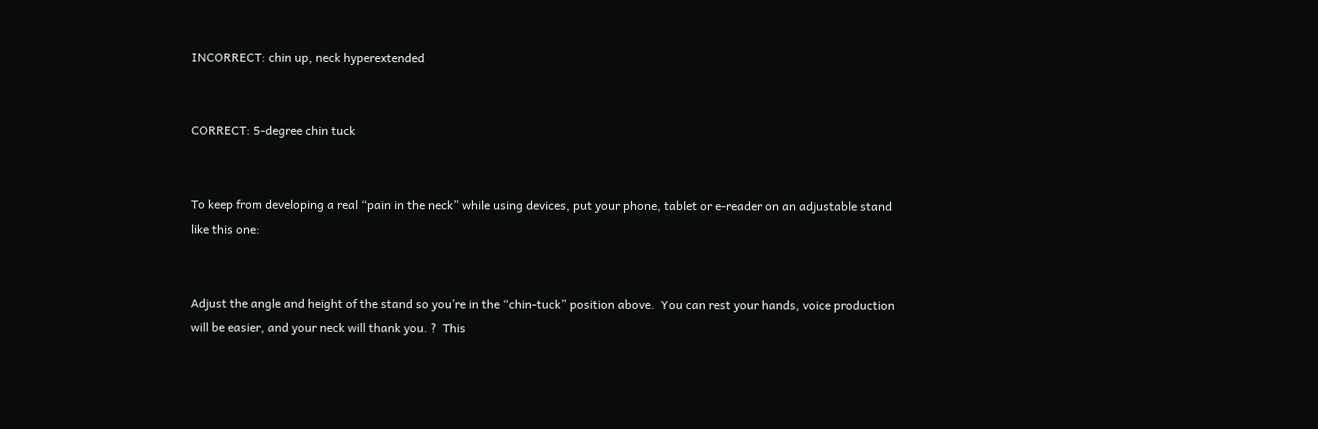INCORRECT: chin up, neck hyperextended


CORRECT: 5-degree chin tuck


To keep from developing a real “pain in the neck” while using devices, put your phone, tablet or e-reader on an adjustable stand like this one:


Adjust the angle and height of the stand so you’re in the “chin-tuck” position above.  You can rest your hands, voice production will be easier, and your neck will thank you. ?  This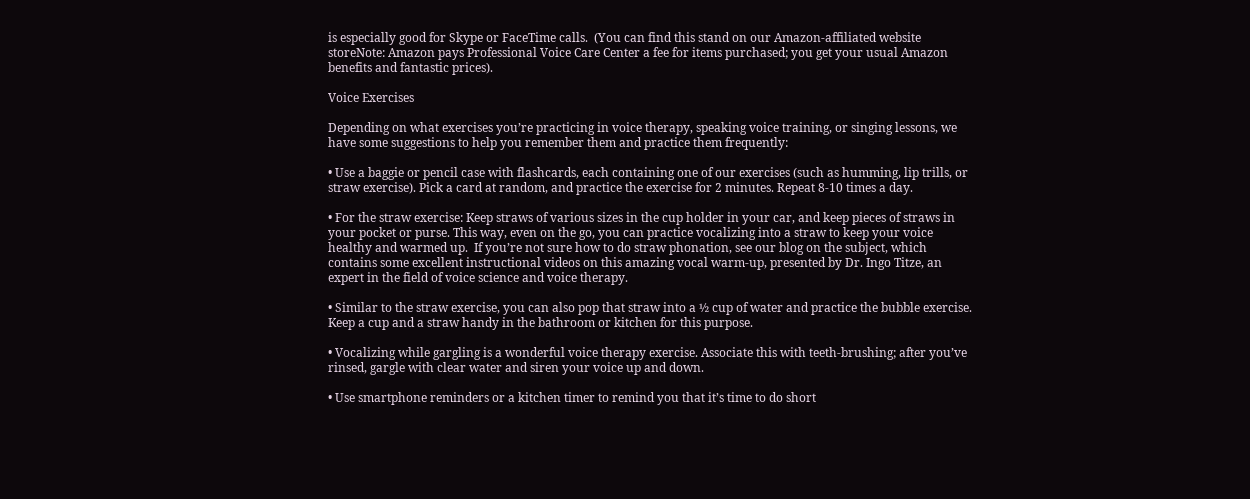is especially good for Skype or FaceTime calls.  (You can find this stand on our Amazon-affiliated website storeNote: Amazon pays Professional Voice Care Center a fee for items purchased; you get your usual Amazon benefits and fantastic prices).

Voice Exercises

Depending on what exercises you’re practicing in voice therapy, speaking voice training, or singing lessons, we have some suggestions to help you remember them and practice them frequently:

• Use a baggie or pencil case with flashcards, each containing one of our exercises (such as humming, lip trills, or straw exercise). Pick a card at random, and practice the exercise for 2 minutes. Repeat 8-10 times a day.

• For the straw exercise: Keep straws of various sizes in the cup holder in your car, and keep pieces of straws in your pocket or purse. This way, even on the go, you can practice vocalizing into a straw to keep your voice healthy and warmed up.  If you’re not sure how to do straw phonation, see our blog on the subject, which contains some excellent instructional videos on this amazing vocal warm-up, presented by Dr. Ingo Titze, an expert in the field of voice science and voice therapy.

• Similar to the straw exercise, you can also pop that straw into a ½ cup of water and practice the bubble exercise. Keep a cup and a straw handy in the bathroom or kitchen for this purpose.

• Vocalizing while gargling is a wonderful voice therapy exercise. Associate this with teeth-brushing; after you’ve rinsed, gargle with clear water and siren your voice up and down.

• Use smartphone reminders or a kitchen timer to remind you that it’s time to do short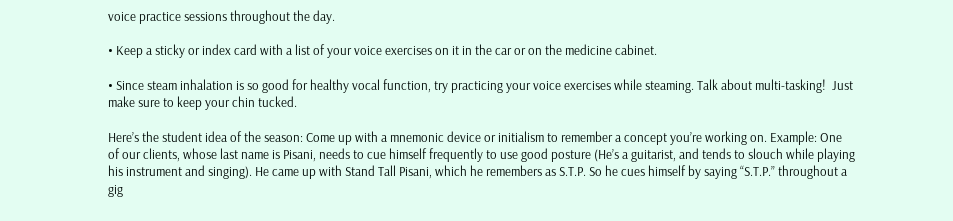voice practice sessions throughout the day.

• Keep a sticky or index card with a list of your voice exercises on it in the car or on the medicine cabinet.

• Since steam inhalation is so good for healthy vocal function, try practicing your voice exercises while steaming. Talk about multi-tasking!  Just make sure to keep your chin tucked.

Here’s the student idea of the season: Come up with a mnemonic device or initialism to remember a concept you’re working on. Example: One of our clients, whose last name is Pisani, needs to cue himself frequently to use good posture (He’s a guitarist, and tends to slouch while playing his instrument and singing). He came up with Stand Tall Pisani, which he remembers as S.T.P. So he cues himself by saying “S.T.P.” throughout a gig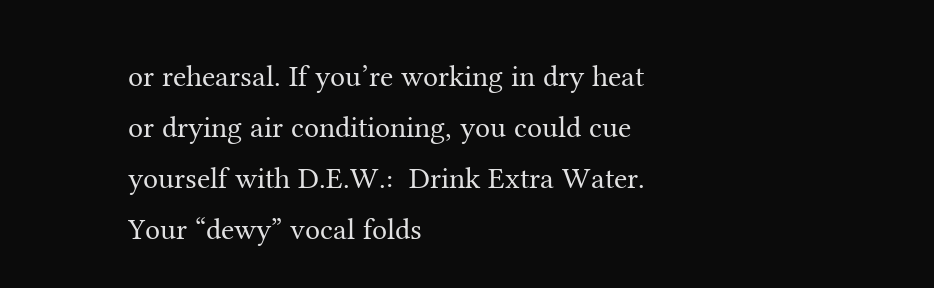or rehearsal. If you’re working in dry heat or drying air conditioning, you could cue yourself with D.E.W.:  Drink Extra Water. Your “dewy” vocal folds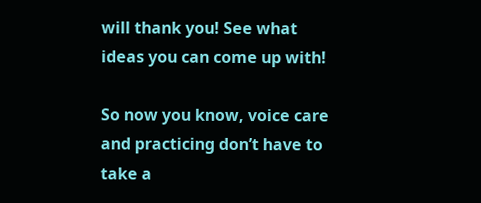will thank you! See what ideas you can come up with!

So now you know, voice care and practicing don’t have to take a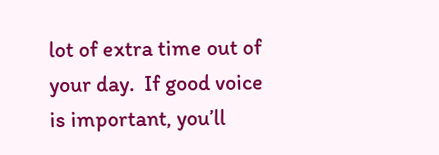lot of extra time out of your day.  If good voice is important, you’ll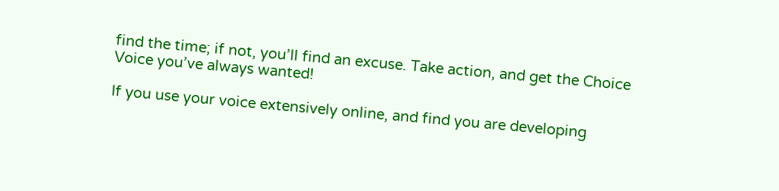find the time; if not, you’ll find an excuse. Take action, and get the Choice Voice you’ve always wanted!

If you use your voice extensively online, and find you are developing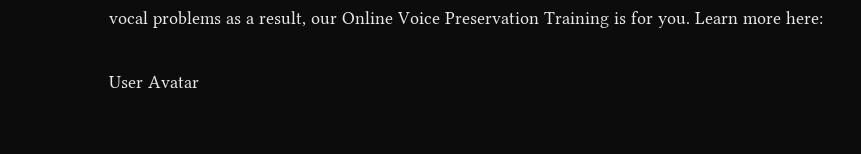vocal problems as a result, our Online Voice Preservation Training is for you. Learn more here:

User Avatar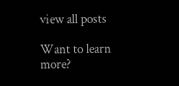view all posts

Want to learn more?